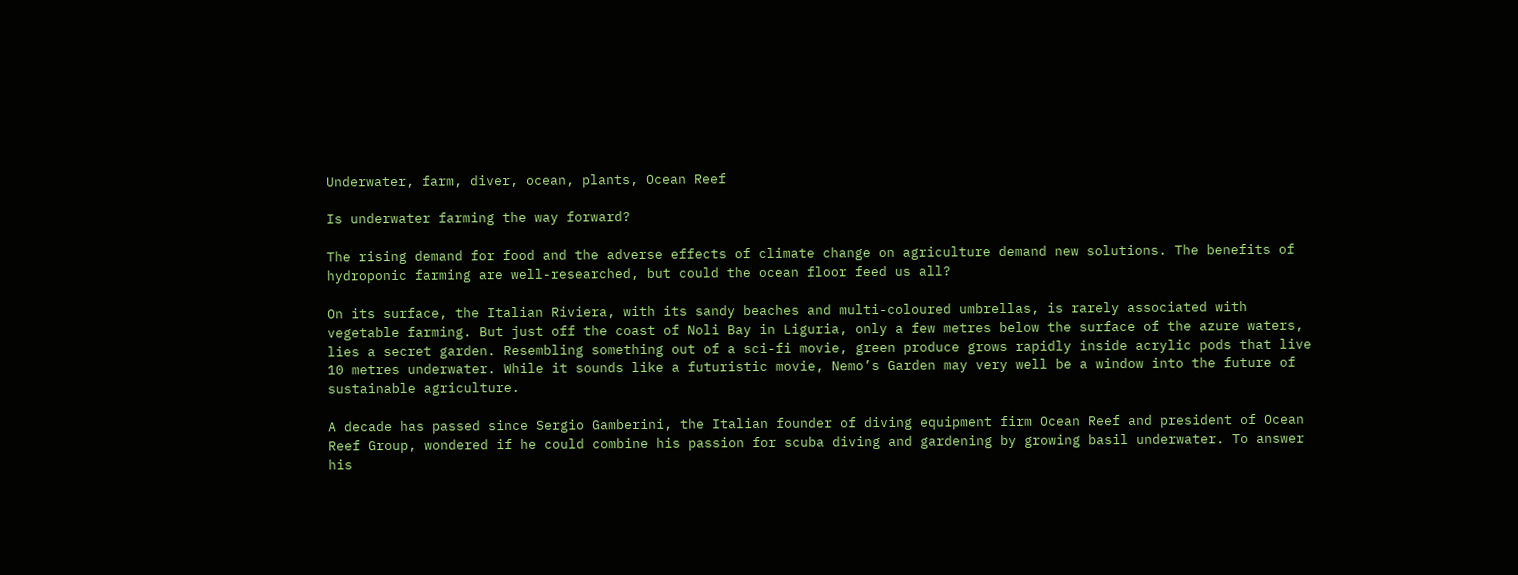Underwater, farm, diver, ocean, plants, Ocean Reef

Is underwater farming the way forward?

The rising demand for food and the adverse effects of climate change on agriculture demand new solutions. The benefits of hydroponic farming are well-researched, but could the ocean floor feed us all?

On its surface, the Italian Riviera, with its sandy beaches and multi-coloured umbrellas, is rarely associated with vegetable farming. But just off the coast of Noli Bay in Liguria, only a few metres below the surface of the azure waters, lies a secret garden. Resembling something out of a sci-fi movie, green produce grows rapidly inside acrylic pods that live 10 metres underwater. While it sounds like a futuristic movie, Nemo’s Garden may very well be a window into the future of sustainable agriculture.

A decade has passed since Sergio Gamberini, the Italian founder of diving equipment firm Ocean Reef and president of Ocean Reef Group, wondered if he could combine his passion for scuba diving and gardening by growing basil underwater. To answer his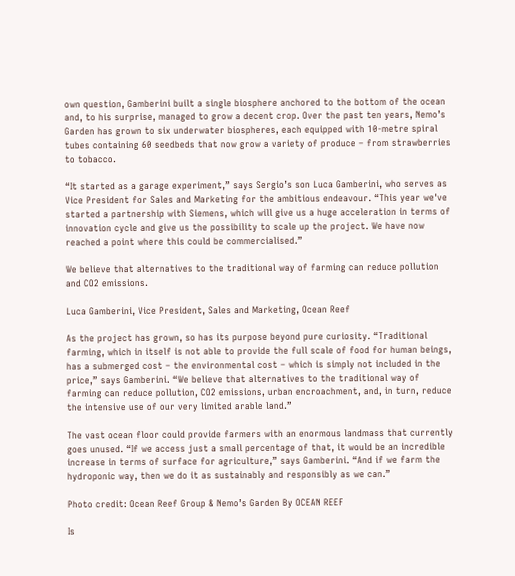own question, Gamberini built a single biosphere anchored to the bottom of the ocean and, to his surprise, managed to grow a decent crop. Over the past ten years, Nemo’s Garden has grown to six underwater biospheres, each equipped with 10-metre spiral tubes containing 60 seedbeds that now grow a variety of produce – from strawberries to tobacco.

“It started as a garage experiment,” says Sergio’s son Luca Gamberini, who serves as Vice President for Sales and Marketing for the ambitious endeavour. “This year we've started a partnership with Siemens, which will give us a huge acceleration in terms of innovation cycle and give us the possibility to scale up the project. We have now reached a point where this could be commercialised.”

We believe that alternatives to the traditional way of farming can reduce pollution and CO2 emissions.

Luca Gamberini, Vice President, Sales and Marketing, Ocean Reef

As the project has grown, so has its purpose beyond pure curiosity. “Traditional farming, which in itself is not able to provide the full scale of food for human beings, has a submerged cost – the environmental cost – which is simply not included in the price,” says Gamberini. “We believe that alternatives to the traditional way of farming can reduce pollution, CO2 emissions, urban encroachment, and, in turn, reduce the intensive use of our very limited arable land.”

The vast ocean floor could provide farmers with an enormous landmass that currently goes unused. “If we access just a small percentage of that, it would be an incredible increase in terms of surface for agriculture,” says Gamberini. “And if we farm the hydroponic way, then we do it as sustainably and responsibly as we can.”

Photo credit: Ocean Reef Group & Nemo’s Garden By OCEAN REEF

Is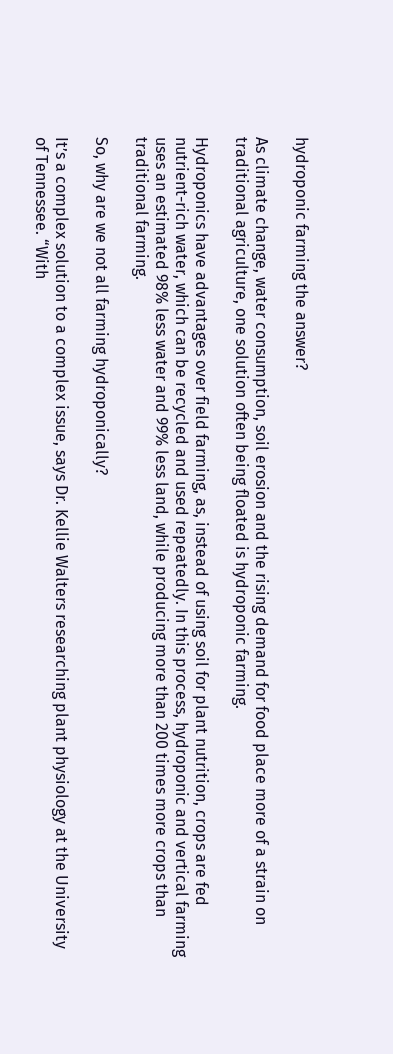hydroponic farming the answer?

As climate change, water consumption, soil erosion and the rising demand for food place more of a strain on traditional agriculture, one solution often being floated is hydroponic farming.

Hydroponics have advantages over field farming, as, instead of using soil for plant nutrition, crops are fed nutrient-rich water, which can be recycled and used repeatedly. In this process, hydroponic and vertical farming uses an estimated 98% less water and 99% less land, while producing more than 200 times more crops than traditional farming.

So, why are we not all farming hydroponically?

It’s a complex solution to a complex issue, says Dr. Kellie Walters researching plant physiology at the University of Tennessee. “With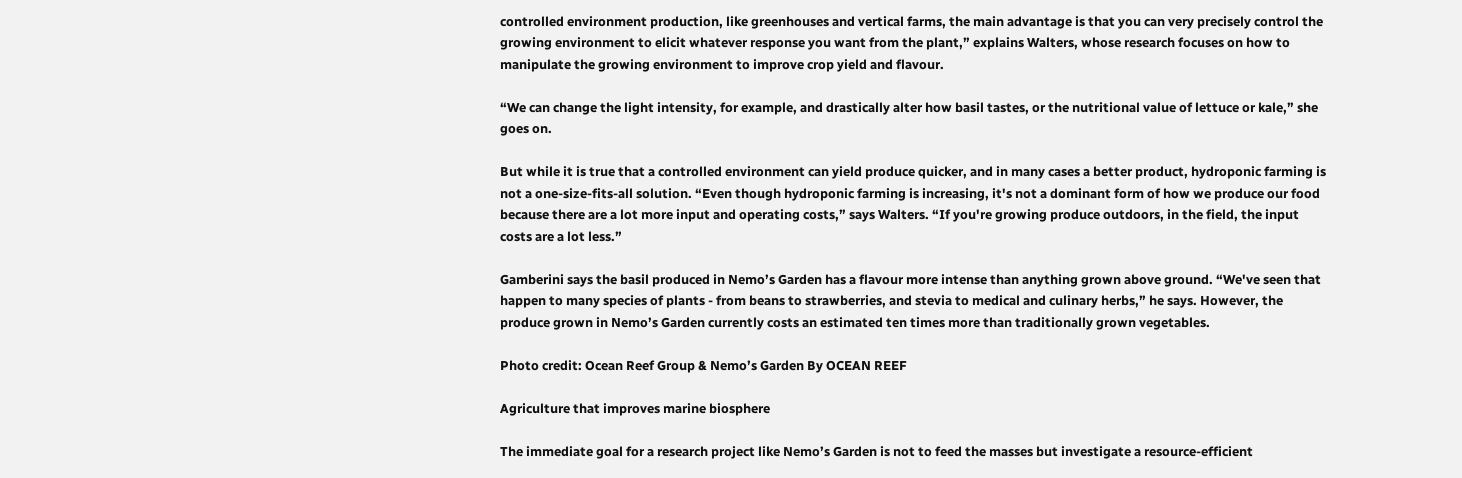controlled environment production, like greenhouses and vertical farms, the main advantage is that you can very precisely control the growing environment to elicit whatever response you want from the plant,” explains Walters, whose research focuses on how to manipulate the growing environment to improve crop yield and flavour.

“We can change the light intensity, for example, and drastically alter how basil tastes, or the nutritional value of lettuce or kale,” she goes on.

But while it is true that a controlled environment can yield produce quicker, and in many cases a better product, hydroponic farming is not a one-size-fits-all solution. “Even though hydroponic farming is increasing, it's not a dominant form of how we produce our food because there are a lot more input and operating costs,” says Walters. “If you're growing produce outdoors, in the field, the input costs are a lot less.”

Gamberini says the basil produced in Nemo’s Garden has a flavour more intense than anything grown above ground. “We've seen that happen to many species of plants - from beans to strawberries, and stevia to medical and culinary herbs,” he says. However, the produce grown in Nemo’s Garden currently costs an estimated ten times more than traditionally grown vegetables.

Photo credit: Ocean Reef Group & Nemo’s Garden By OCEAN REEF

Agriculture that improves marine biosphere

The immediate goal for a research project like Nemo’s Garden is not to feed the masses but investigate a resource-efficient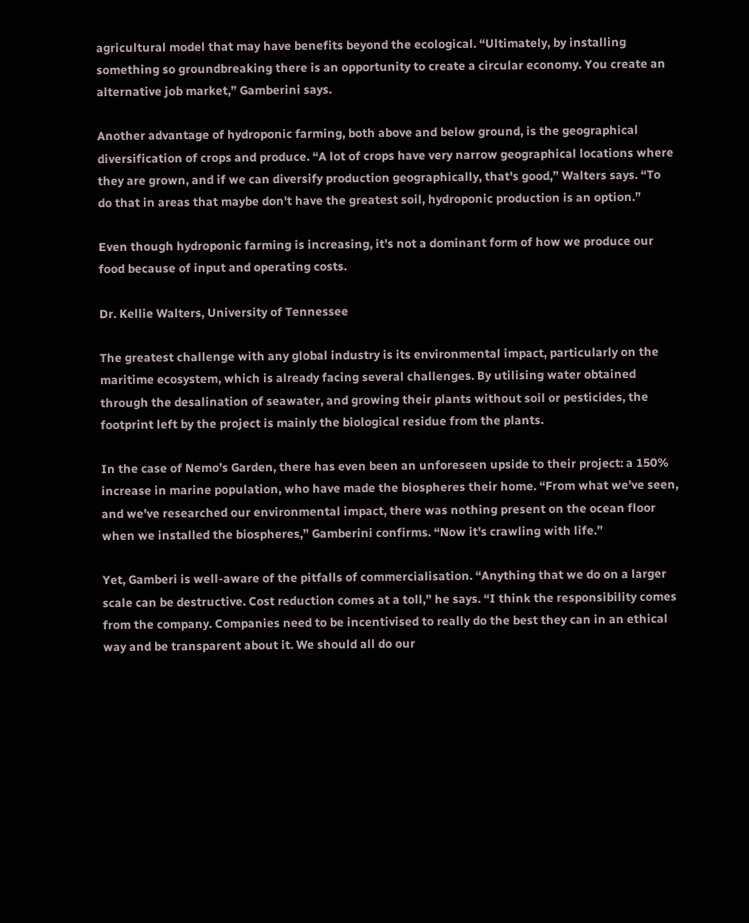agricultural model that may have benefits beyond the ecological. “Ultimately, by installing something so groundbreaking there is an opportunity to create a circular economy. You create an alternative job market,” Gamberini says.

Another advantage of hydroponic farming, both above and below ground, is the geographical diversification of crops and produce. “A lot of crops have very narrow geographical locations where they are grown, and if we can diversify production geographically, that's good,” Walters says. “To do that in areas that maybe don't have the greatest soil, hydroponic production is an option.”

Even though hydroponic farming is increasing, it's not a dominant form of how we produce our food because of input and operating costs.

Dr. Kellie Walters, University of Tennessee

The greatest challenge with any global industry is its environmental impact, particularly on the maritime ecosystem, which is already facing several challenges. By utilising water obtained through the desalination of seawater, and growing their plants without soil or pesticides, the footprint left by the project is mainly the biological residue from the plants.

In the case of Nemo’s Garden, there has even been an unforeseen upside to their project: a 150% increase in marine population, who have made the biospheres their home. “From what we've seen, and we've researched our environmental impact, there was nothing present on the ocean floor when we installed the biospheres,” Gamberini confirms. “Now it's crawling with life.”

Yet, Gamberi is well-aware of the pitfalls of commercialisation. “Anything that we do on a larger scale can be destructive. Cost reduction comes at a toll,” he says. “I think the responsibility comes from the company. Companies need to be incentivised to really do the best they can in an ethical way and be transparent about it. We should all do our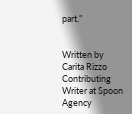part.”


Written by
Carita Rizzo
Contributing Writer at Spoon Agency